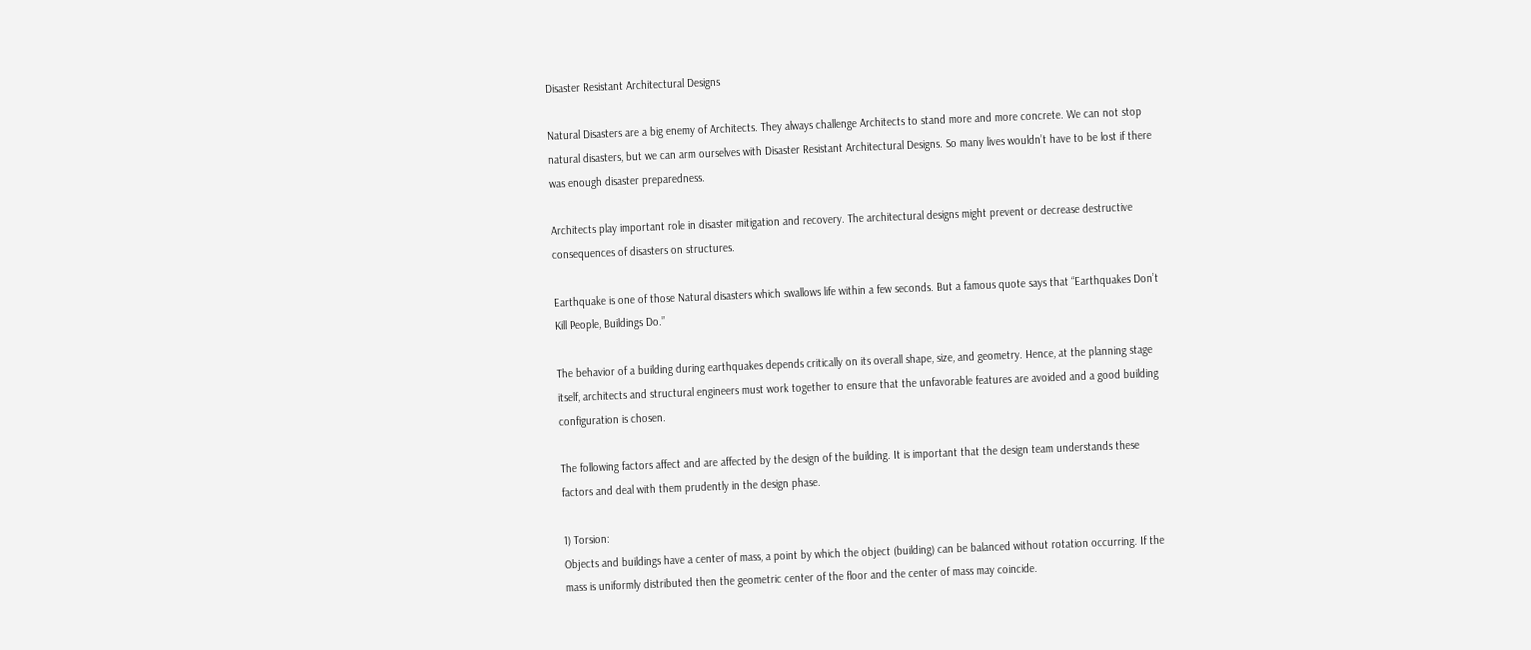Disaster Resistant Architectural Designs

Natural Disasters are a big enemy of Architects. They always challenge Architects to stand more and more concrete. We can not stop natural disasters, but we can arm ourselves with Disaster Resistant Architectural Designs. So many lives wouldn’t have to be lost if there was enough disaster preparedness.

Architects play important role in disaster mitigation and recovery. The architectural designs might prevent or decrease destructive consequences of disasters on structures.

Earthquake is one of those Natural disasters which swallows life within a few seconds. But a famous quote says that “Earthquakes Don’t Kill People, Buildings Do.”

The behavior of a building during earthquakes depends critically on its overall shape, size, and geometry. Hence, at the planning stage itself, architects and structural engineers must work together to ensure that the unfavorable features are avoided and a good building configuration is chosen.

The following factors affect and are affected by the design of the building. It is important that the design team understands these factors and deal with them prudently in the design phase.

1) Torsion:
Objects and buildings have a center of mass, a point by which the object (building) can be balanced without rotation occurring. If the mass is uniformly distributed then the geometric center of the floor and the center of mass may coincide.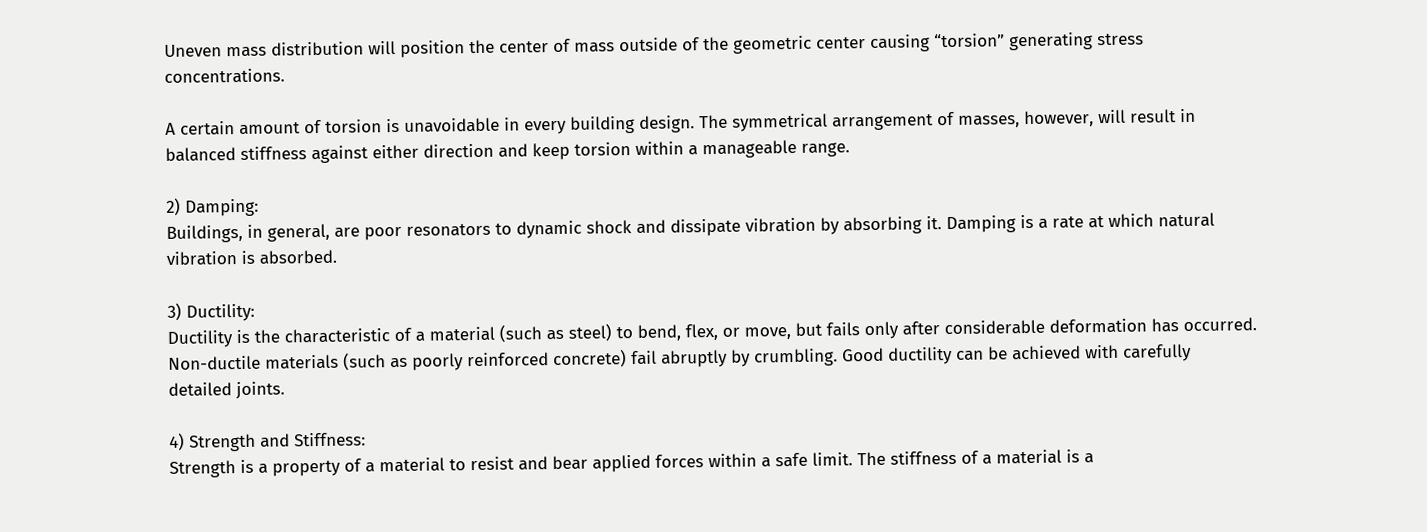Uneven mass distribution will position the center of mass outside of the geometric center causing “torsion” generating stress concentrations.

A certain amount of torsion is unavoidable in every building design. The symmetrical arrangement of masses, however, will result in balanced stiffness against either direction and keep torsion within a manageable range.

2) Damping:
Buildings, in general, are poor resonators to dynamic shock and dissipate vibration by absorbing it. Damping is a rate at which natural vibration is absorbed.

3) Ductility:
Ductility is the characteristic of a material (such as steel) to bend, flex, or move, but fails only after considerable deformation has occurred. Non-ductile materials (such as poorly reinforced concrete) fail abruptly by crumbling. Good ductility can be achieved with carefully detailed joints.

4) Strength and Stiffness:
Strength is a property of a material to resist and bear applied forces within a safe limit. The stiffness of a material is a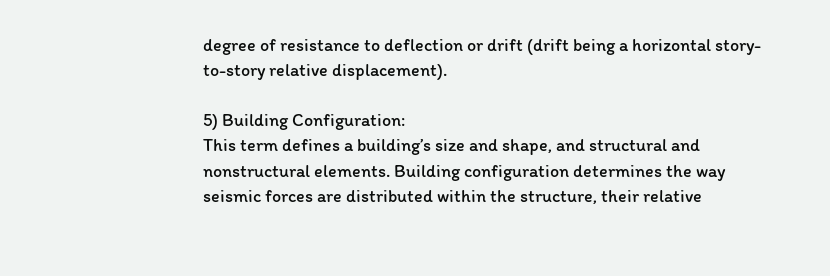degree of resistance to deflection or drift (drift being a horizontal story-to-story relative displacement).

5) Building Configuration:
This term defines a building’s size and shape, and structural and nonstructural elements. Building configuration determines the way seismic forces are distributed within the structure, their relative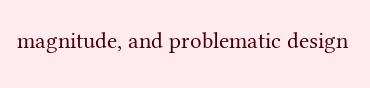magnitude, and problematic design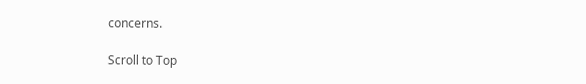concerns.

Scroll to Top